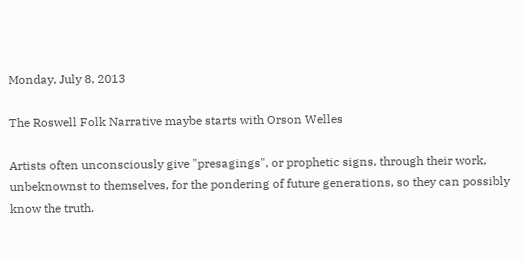Monday, July 8, 2013

The Roswell Folk Narrative maybe starts with Orson Welles

Artists often unconsciously give "presagings", or prophetic signs, through their work, unbeknownst to themselves, for the pondering of future generations, so they can possibly know the truth.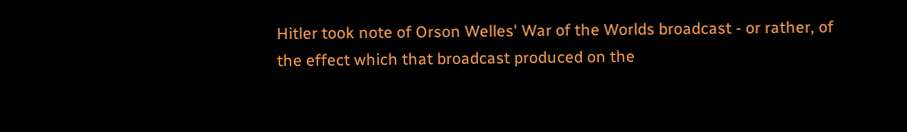Hitler took note of Orson Welles' War of the Worlds broadcast - or rather, of the effect which that broadcast produced on the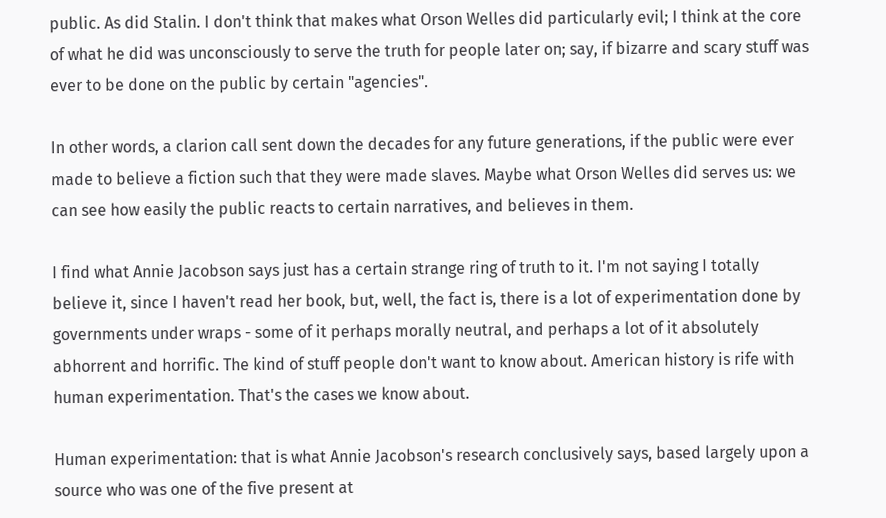public. As did Stalin. I don't think that makes what Orson Welles did particularly evil; I think at the core of what he did was unconsciously to serve the truth for people later on; say, if bizarre and scary stuff was ever to be done on the public by certain "agencies".

In other words, a clarion call sent down the decades for any future generations, if the public were ever made to believe a fiction such that they were made slaves. Maybe what Orson Welles did serves us: we can see how easily the public reacts to certain narratives, and believes in them.

I find what Annie Jacobson says just has a certain strange ring of truth to it. I'm not saying I totally believe it, since I haven't read her book, but, well, the fact is, there is a lot of experimentation done by governments under wraps - some of it perhaps morally neutral, and perhaps a lot of it absolutely abhorrent and horrific. The kind of stuff people don't want to know about. American history is rife with human experimentation. That's the cases we know about.

Human experimentation: that is what Annie Jacobson's research conclusively says, based largely upon a source who was one of the five present at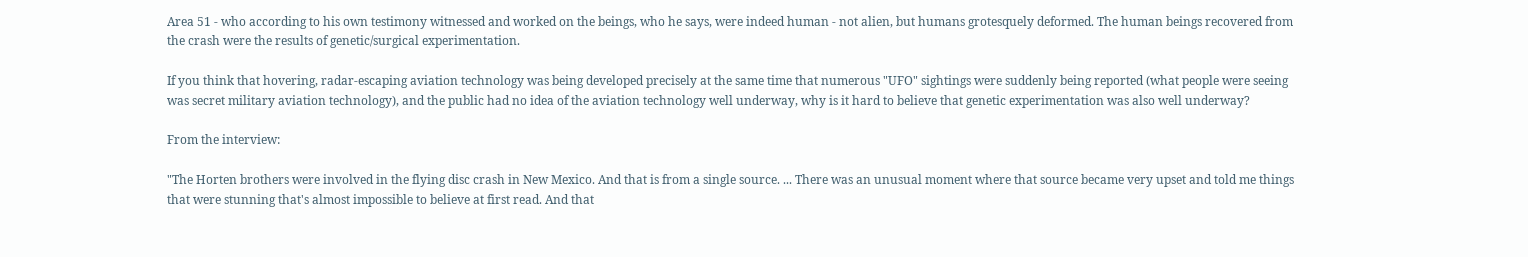Area 51 - who according to his own testimony witnessed and worked on the beings, who he says, were indeed human - not alien, but humans grotesquely deformed. The human beings recovered from the crash were the results of genetic/surgical experimentation.

If you think that hovering, radar-escaping aviation technology was being developed precisely at the same time that numerous "UFO" sightings were suddenly being reported (what people were seeing was secret military aviation technology), and the public had no idea of the aviation technology well underway, why is it hard to believe that genetic experimentation was also well underway?

From the interview:

"The Horten brothers were involved in the flying disc crash in New Mexico. And that is from a single source. ... There was an unusual moment where that source became very upset and told me things that were stunning that's almost impossible to believe at first read. And that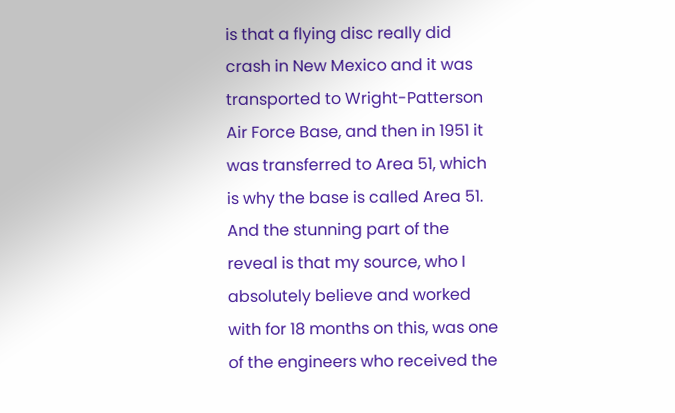is that a flying disc really did crash in New Mexico and it was transported to Wright-Patterson Air Force Base, and then in 1951 it was transferred to Area 51, which is why the base is called Area 51. And the stunning part of the reveal is that my source, who I absolutely believe and worked with for 18 months on this, was one of the engineers who received the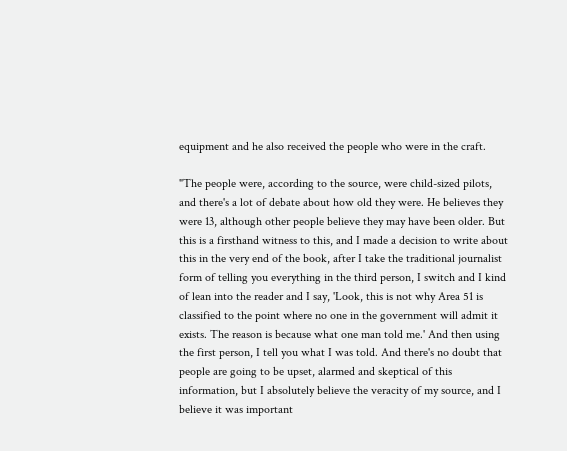equipment and he also received the people who were in the craft.

"The people were, according to the source, were child-sized pilots, and there's a lot of debate about how old they were. He believes they were 13, although other people believe they may have been older. But this is a firsthand witness to this, and I made a decision to write about this in the very end of the book, after I take the traditional journalist form of telling you everything in the third person, I switch and I kind of lean into the reader and I say, 'Look, this is not why Area 51 is classified to the point where no one in the government will admit it exists. The reason is because what one man told me.' And then using the first person, I tell you what I was told. And there's no doubt that people are going to be upset, alarmed and skeptical of this information, but I absolutely believe the veracity of my source, and I believe it was important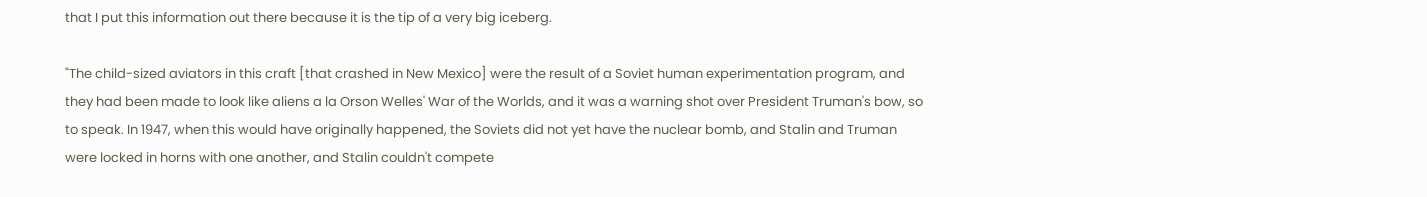that I put this information out there because it is the tip of a very big iceberg.

"The child-sized aviators in this craft [that crashed in New Mexico] were the result of a Soviet human experimentation program, and they had been made to look like aliens a la Orson Welles' War of the Worlds, and it was a warning shot over President Truman's bow, so to speak. In 1947, when this would have originally happened, the Soviets did not yet have the nuclear bomb, and Stalin and Truman were locked in horns with one another, and Stalin couldn't compete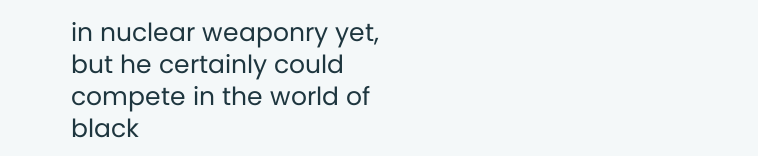in nuclear weaponry yet, but he certainly could compete in the world of black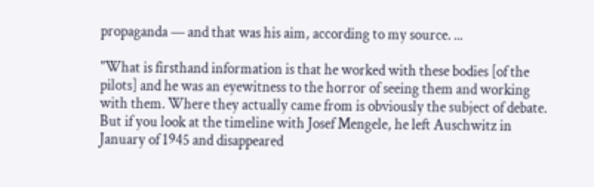propaganda — and that was his aim, according to my source. ...

"What is firsthand information is that he worked with these bodies [of the pilots] and he was an eyewitness to the horror of seeing them and working with them. Where they actually came from is obviously the subject of debate. But if you look at the timeline with Josef Mengele, he left Auschwitz in January of 1945 and disappeared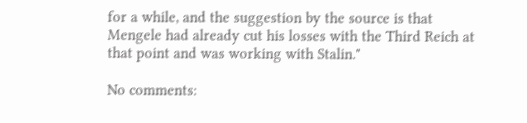for a while, and the suggestion by the source is that Mengele had already cut his losses with the Third Reich at that point and was working with Stalin."

No comments: